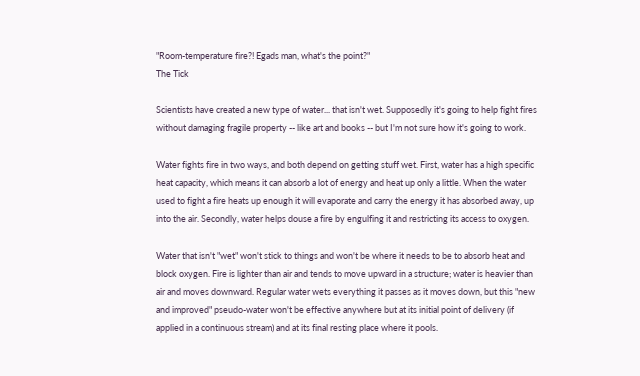"Room-temperature fire?! Egads man, what's the point?"
The Tick

Scientists have created a new type of water... that isn't wet. Supposedly it's going to help fight fires without damaging fragile property -- like art and books -- but I'm not sure how it's going to work.

Water fights fire in two ways, and both depend on getting stuff wet. First, water has a high specific heat capacity, which means it can absorb a lot of energy and heat up only a little. When the water used to fight a fire heats up enough it will evaporate and carry the energy it has absorbed away, up into the air. Secondly, water helps douse a fire by engulfing it and restricting its access to oxygen.

Water that isn't "wet" won't stick to things and won't be where it needs to be to absorb heat and block oxygen. Fire is lighter than air and tends to move upward in a structure; water is heavier than air and moves downward. Regular water wets everything it passes as it moves down, but this "new and improved" pseudo-water won't be effective anywhere but at its initial point of delivery (if applied in a continuous stream) and at its final resting place where it pools.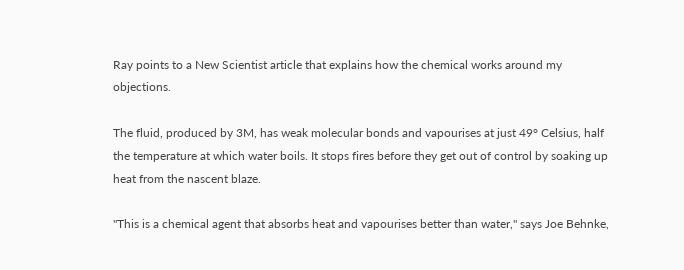Ray points to a New Scientist article that explains how the chemical works around my objections.

The fluid, produced by 3M, has weak molecular bonds and vapourises at just 49° Celsius, half the temperature at which water boils. It stops fires before they get out of control by soaking up heat from the nascent blaze.

"This is a chemical agent that absorbs heat and vapourises better than water," says Joe Behnke,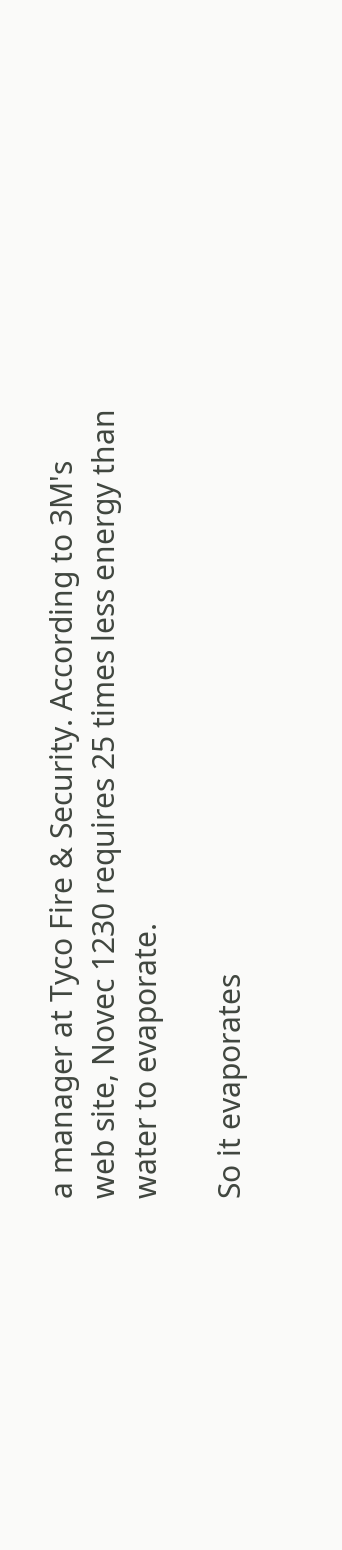a manager at Tyco Fire & Security. According to 3M's web site, Novec 1230 requires 25 times less energy than water to evaporate.

So it evaporates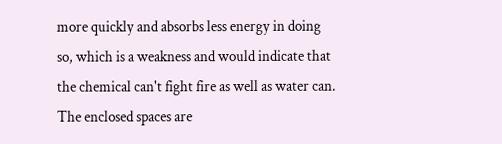more quickly and absorbs less energy in doing so, which is a weakness and would indicate that the chemical can't fight fire as well as water can.
The enclosed spaces are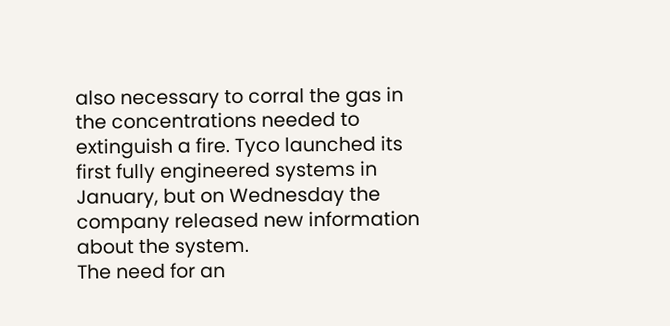also necessary to corral the gas in the concentrations needed to extinguish a fire. Tyco launched its first fully engineered systems in January, but on Wednesday the company released new information about the system.
The need for an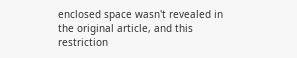enclosed space wasn't revealed in the original article, and this restriction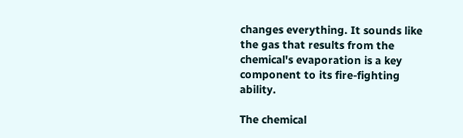changes everything. It sounds like the gas that results from the chemical's evaporation is a key component to its fire-fighting ability.

The chemical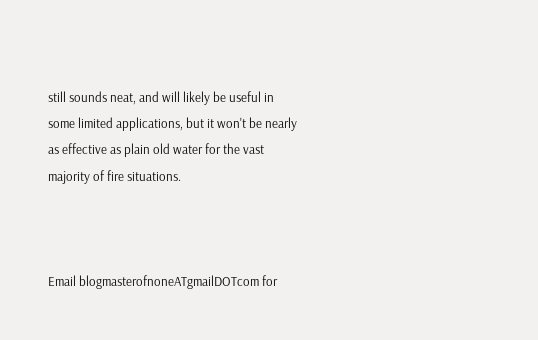still sounds neat, and will likely be useful in some limited applications, but it won't be nearly as effective as plain old water for the vast majority of fire situations.



Email blogmasterofnoneATgmailDOTcom for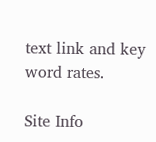text link and key word rates.

Site Info